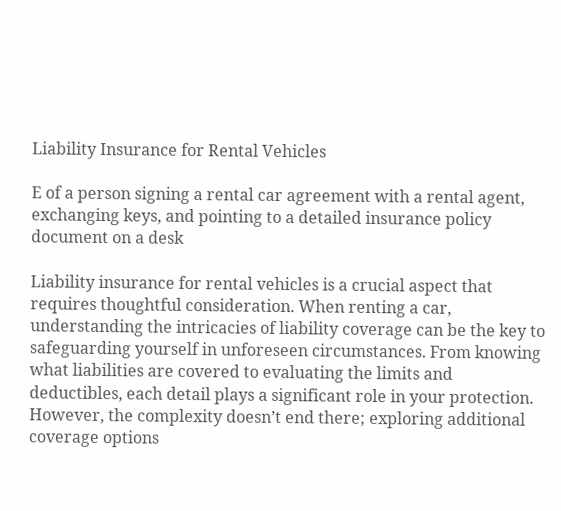Liability Insurance for Rental Vehicles

E of a person signing a rental car agreement with a rental agent, exchanging keys, and pointing to a detailed insurance policy document on a desk

Liability insurance for rental vehicles is a crucial aspect that requires thoughtful consideration. When renting a car, understanding the intricacies of liability coverage can be the key to safeguarding yourself in unforeseen circumstances. From knowing what liabilities are covered to evaluating the limits and deductibles, each detail plays a significant role in your protection. However, the complexity doesn’t end there; exploring additional coverage options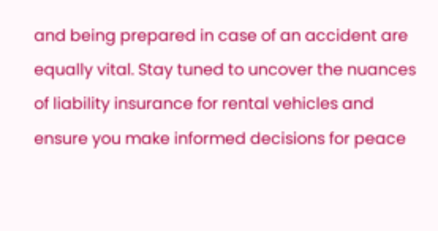and being prepared in case of an accident are equally vital. Stay tuned to uncover the nuances of liability insurance for rental vehicles and ensure you make informed decisions for peace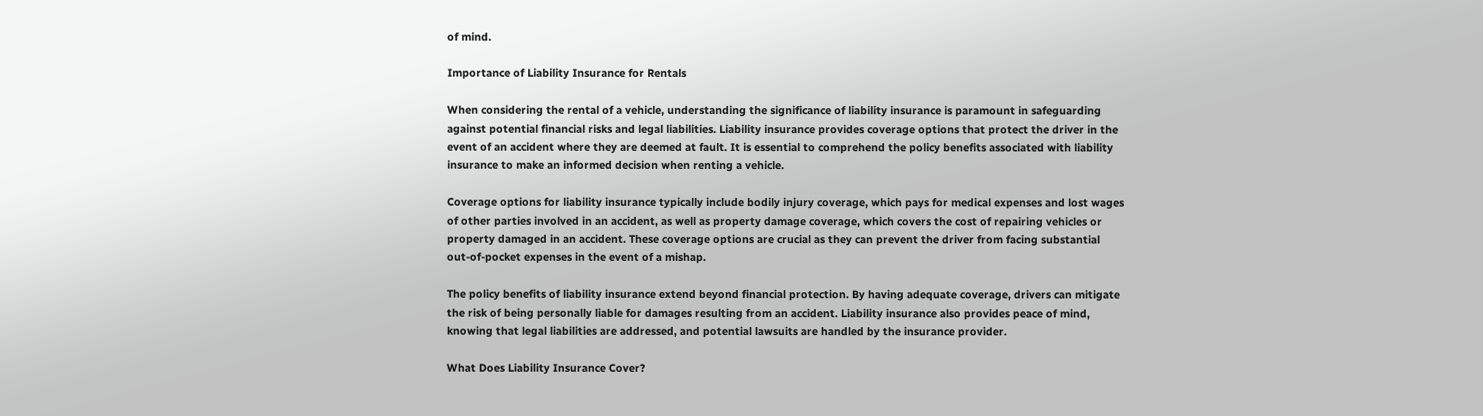of mind.

Importance of Liability Insurance for Rentals

When considering the rental of a vehicle, understanding the significance of liability insurance is paramount in safeguarding against potential financial risks and legal liabilities. Liability insurance provides coverage options that protect the driver in the event of an accident where they are deemed at fault. It is essential to comprehend the policy benefits associated with liability insurance to make an informed decision when renting a vehicle.

Coverage options for liability insurance typically include bodily injury coverage, which pays for medical expenses and lost wages of other parties involved in an accident, as well as property damage coverage, which covers the cost of repairing vehicles or property damaged in an accident. These coverage options are crucial as they can prevent the driver from facing substantial out-of-pocket expenses in the event of a mishap.

The policy benefits of liability insurance extend beyond financial protection. By having adequate coverage, drivers can mitigate the risk of being personally liable for damages resulting from an accident. Liability insurance also provides peace of mind, knowing that legal liabilities are addressed, and potential lawsuits are handled by the insurance provider.

What Does Liability Insurance Cover?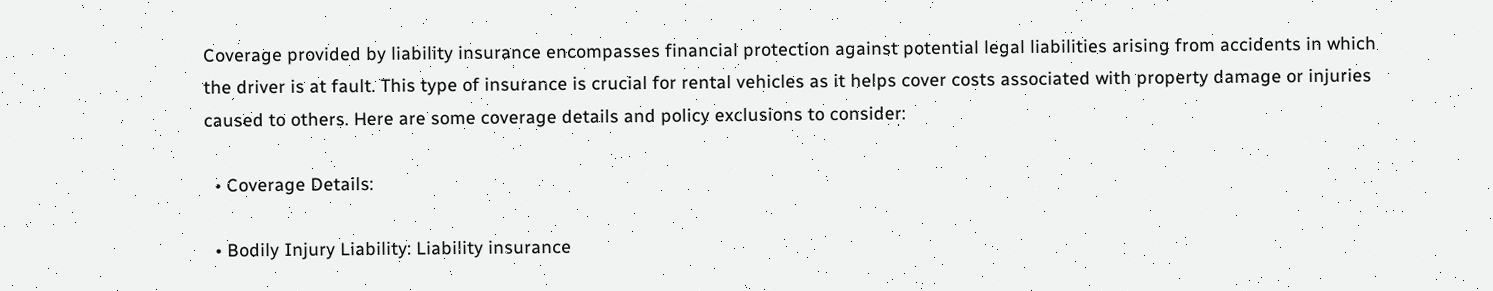Coverage provided by liability insurance encompasses financial protection against potential legal liabilities arising from accidents in which the driver is at fault. This type of insurance is crucial for rental vehicles as it helps cover costs associated with property damage or injuries caused to others. Here are some coverage details and policy exclusions to consider:

  • Coverage Details:

  • Bodily Injury Liability: Liability insurance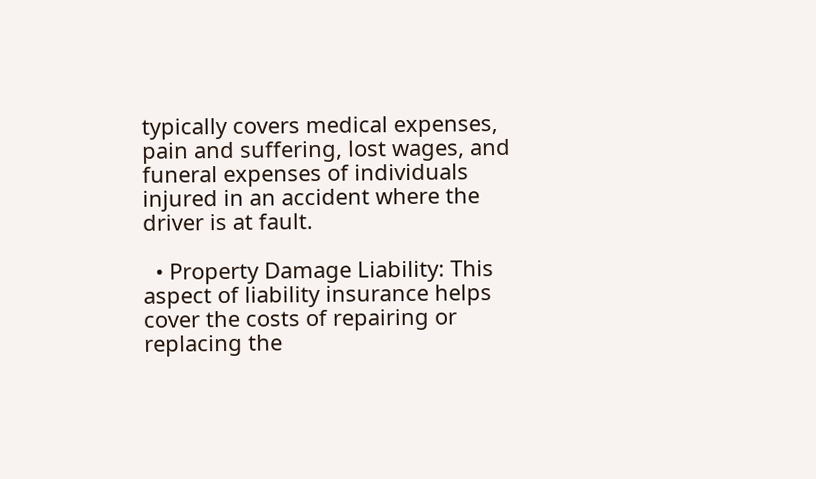typically covers medical expenses, pain and suffering, lost wages, and funeral expenses of individuals injured in an accident where the driver is at fault.

  • Property Damage Liability: This aspect of liability insurance helps cover the costs of repairing or replacing the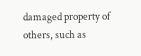damaged property of others, such as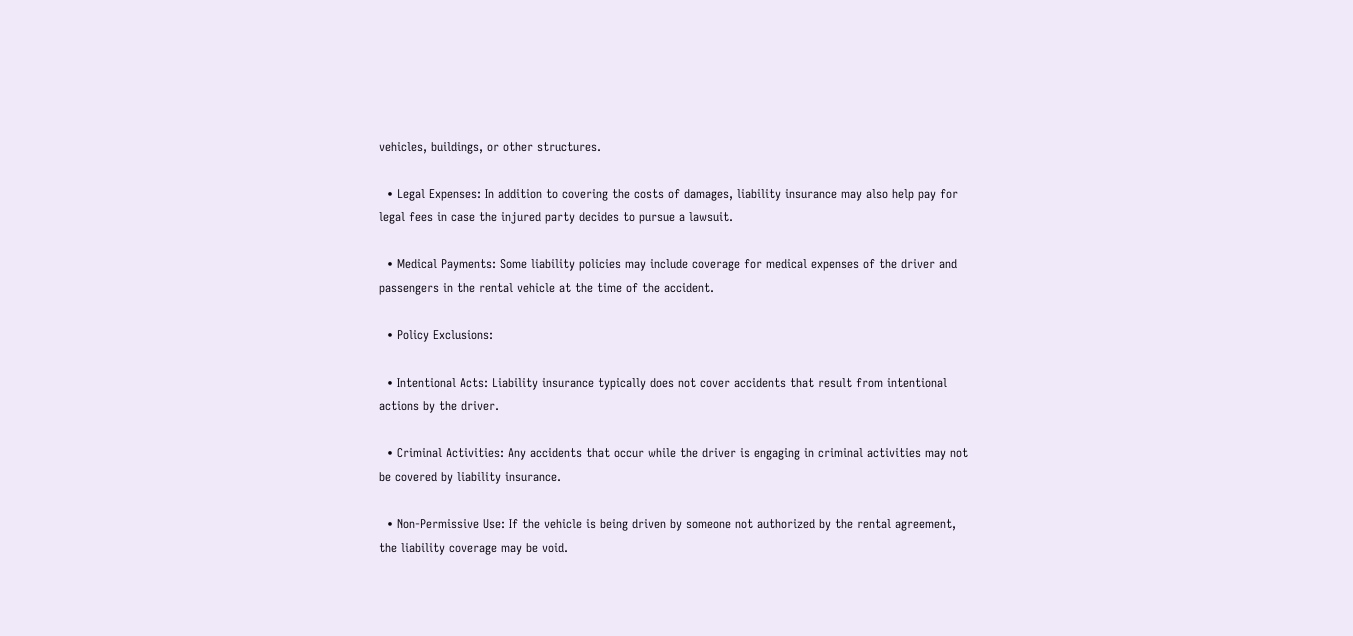vehicles, buildings, or other structures.

  • Legal Expenses: In addition to covering the costs of damages, liability insurance may also help pay for legal fees in case the injured party decides to pursue a lawsuit.

  • Medical Payments: Some liability policies may include coverage for medical expenses of the driver and passengers in the rental vehicle at the time of the accident.

  • Policy Exclusions:

  • Intentional Acts: Liability insurance typically does not cover accidents that result from intentional actions by the driver.

  • Criminal Activities: Any accidents that occur while the driver is engaging in criminal activities may not be covered by liability insurance.

  • Non-Permissive Use: If the vehicle is being driven by someone not authorized by the rental agreement, the liability coverage may be void.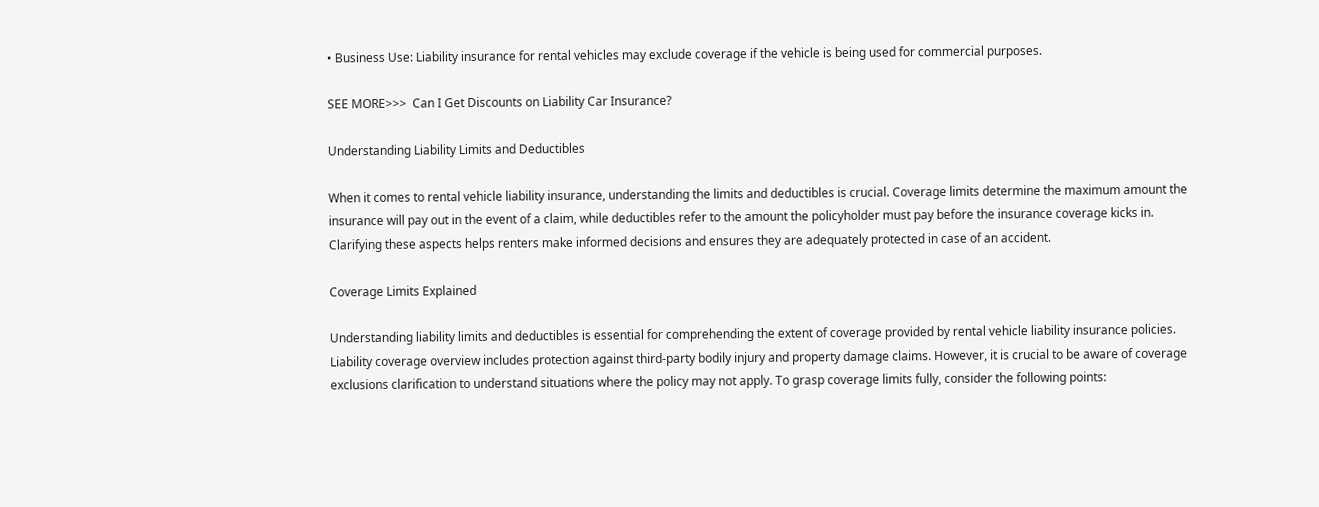• Business Use: Liability insurance for rental vehicles may exclude coverage if the vehicle is being used for commercial purposes.

SEE MORE>>>  Can I Get Discounts on Liability Car Insurance?

Understanding Liability Limits and Deductibles

When it comes to rental vehicle liability insurance, understanding the limits and deductibles is crucial. Coverage limits determine the maximum amount the insurance will pay out in the event of a claim, while deductibles refer to the amount the policyholder must pay before the insurance coverage kicks in. Clarifying these aspects helps renters make informed decisions and ensures they are adequately protected in case of an accident.

Coverage Limits Explained

Understanding liability limits and deductibles is essential for comprehending the extent of coverage provided by rental vehicle liability insurance policies. Liability coverage overview includes protection against third-party bodily injury and property damage claims. However, it is crucial to be aware of coverage exclusions clarification to understand situations where the policy may not apply. To grasp coverage limits fully, consider the following points: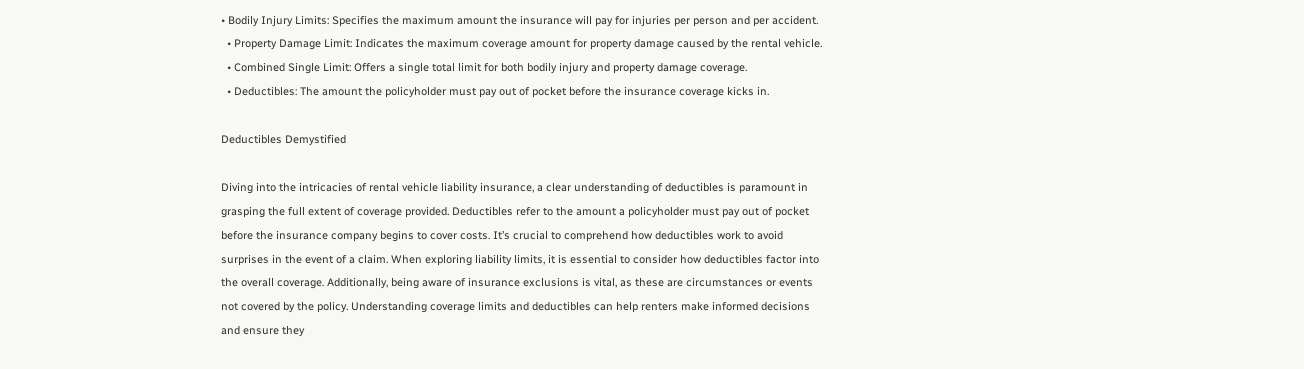• Bodily Injury Limits: Specifies the maximum amount the insurance will pay for injuries per person and per accident.
  • Property Damage Limit: Indicates the maximum coverage amount for property damage caused by the rental vehicle.
  • Combined Single Limit: Offers a single total limit for both bodily injury and property damage coverage.
  • Deductibles: The amount the policyholder must pay out of pocket before the insurance coverage kicks in.

Deductibles Demystified

Diving into the intricacies of rental vehicle liability insurance, a clear understanding of deductibles is paramount in grasping the full extent of coverage provided. Deductibles refer to the amount a policyholder must pay out of pocket before the insurance company begins to cover costs. It’s crucial to comprehend how deductibles work to avoid surprises in the event of a claim. When exploring liability limits, it is essential to consider how deductibles factor into the overall coverage. Additionally, being aware of insurance exclusions is vital, as these are circumstances or events not covered by the policy. Understanding coverage limits and deductibles can help renters make informed decisions and ensure they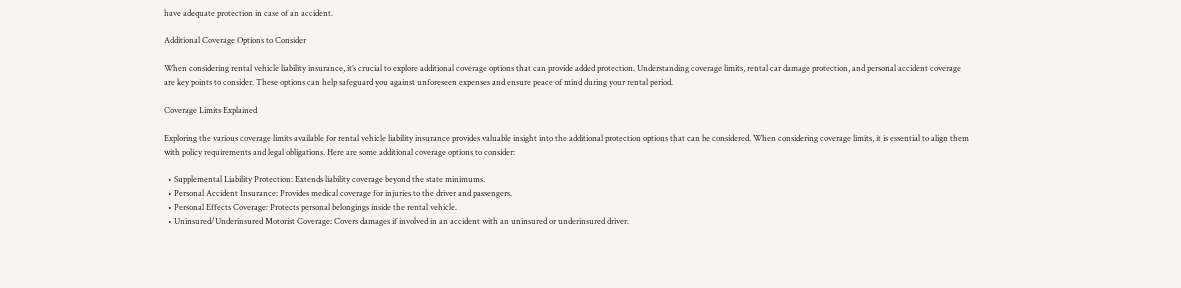have adequate protection in case of an accident.

Additional Coverage Options to Consider

When considering rental vehicle liability insurance, it’s crucial to explore additional coverage options that can provide added protection. Understanding coverage limits, rental car damage protection, and personal accident coverage are key points to consider. These options can help safeguard you against unforeseen expenses and ensure peace of mind during your rental period.

Coverage Limits Explained

Exploring the various coverage limits available for rental vehicle liability insurance provides valuable insight into the additional protection options that can be considered. When considering coverage limits, it is essential to align them with policy requirements and legal obligations. Here are some additional coverage options to consider:

  • Supplemental Liability Protection: Extends liability coverage beyond the state minimums.
  • Personal Accident Insurance: Provides medical coverage for injuries to the driver and passengers.
  • Personal Effects Coverage: Protects personal belongings inside the rental vehicle.
  • Uninsured/Underinsured Motorist Coverage: Covers damages if involved in an accident with an uninsured or underinsured driver.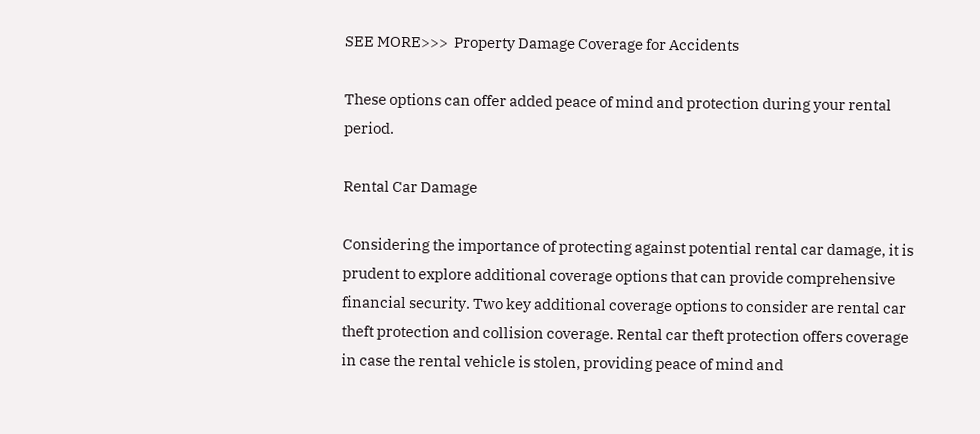SEE MORE>>>  Property Damage Coverage for Accidents

These options can offer added peace of mind and protection during your rental period.

Rental Car Damage

Considering the importance of protecting against potential rental car damage, it is prudent to explore additional coverage options that can provide comprehensive financial security. Two key additional coverage options to consider are rental car theft protection and collision coverage. Rental car theft protection offers coverage in case the rental vehicle is stolen, providing peace of mind and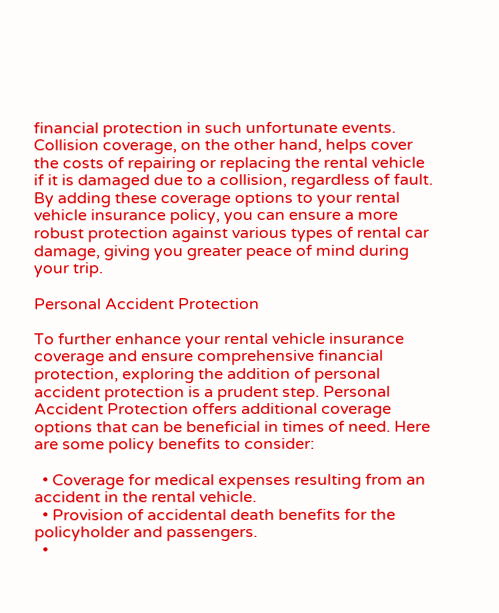financial protection in such unfortunate events. Collision coverage, on the other hand, helps cover the costs of repairing or replacing the rental vehicle if it is damaged due to a collision, regardless of fault. By adding these coverage options to your rental vehicle insurance policy, you can ensure a more robust protection against various types of rental car damage, giving you greater peace of mind during your trip.

Personal Accident Protection

To further enhance your rental vehicle insurance coverage and ensure comprehensive financial protection, exploring the addition of personal accident protection is a prudent step. Personal Accident Protection offers additional coverage options that can be beneficial in times of need. Here are some policy benefits to consider:

  • Coverage for medical expenses resulting from an accident in the rental vehicle.
  • Provision of accidental death benefits for the policyholder and passengers.
  •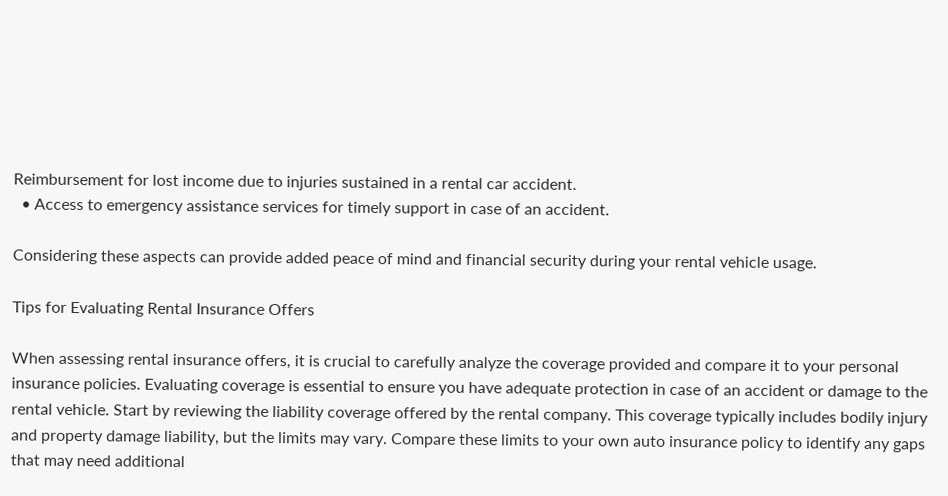Reimbursement for lost income due to injuries sustained in a rental car accident.
  • Access to emergency assistance services for timely support in case of an accident.

Considering these aspects can provide added peace of mind and financial security during your rental vehicle usage.

Tips for Evaluating Rental Insurance Offers

When assessing rental insurance offers, it is crucial to carefully analyze the coverage provided and compare it to your personal insurance policies. Evaluating coverage is essential to ensure you have adequate protection in case of an accident or damage to the rental vehicle. Start by reviewing the liability coverage offered by the rental company. This coverage typically includes bodily injury and property damage liability, but the limits may vary. Compare these limits to your own auto insurance policy to identify any gaps that may need additional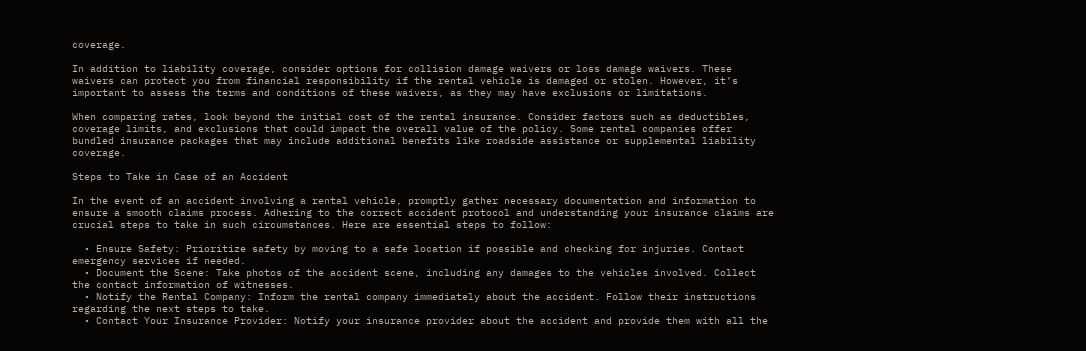coverage.

In addition to liability coverage, consider options for collision damage waivers or loss damage waivers. These waivers can protect you from financial responsibility if the rental vehicle is damaged or stolen. However, it’s important to assess the terms and conditions of these waivers, as they may have exclusions or limitations.

When comparing rates, look beyond the initial cost of the rental insurance. Consider factors such as deductibles, coverage limits, and exclusions that could impact the overall value of the policy. Some rental companies offer bundled insurance packages that may include additional benefits like roadside assistance or supplemental liability coverage.

Steps to Take in Case of an Accident

In the event of an accident involving a rental vehicle, promptly gather necessary documentation and information to ensure a smooth claims process. Adhering to the correct accident protocol and understanding your insurance claims are crucial steps to take in such circumstances. Here are essential steps to follow:

  • Ensure Safety: Prioritize safety by moving to a safe location if possible and checking for injuries. Contact emergency services if needed.
  • Document the Scene: Take photos of the accident scene, including any damages to the vehicles involved. Collect the contact information of witnesses.
  • Notify the Rental Company: Inform the rental company immediately about the accident. Follow their instructions regarding the next steps to take.
  • Contact Your Insurance Provider: Notify your insurance provider about the accident and provide them with all the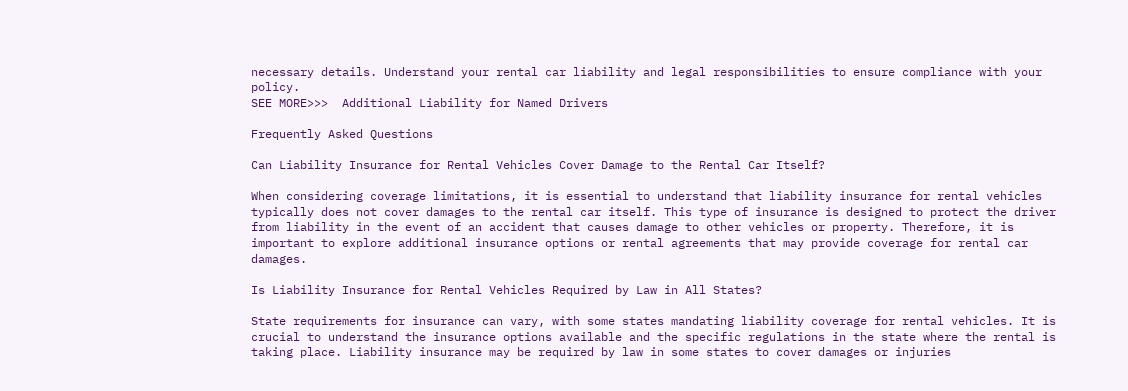necessary details. Understand your rental car liability and legal responsibilities to ensure compliance with your policy.
SEE MORE>>>  Additional Liability for Named Drivers

Frequently Asked Questions

Can Liability Insurance for Rental Vehicles Cover Damage to the Rental Car Itself?

When considering coverage limitations, it is essential to understand that liability insurance for rental vehicles typically does not cover damages to the rental car itself. This type of insurance is designed to protect the driver from liability in the event of an accident that causes damage to other vehicles or property. Therefore, it is important to explore additional insurance options or rental agreements that may provide coverage for rental car damages.

Is Liability Insurance for Rental Vehicles Required by Law in All States?

State requirements for insurance can vary, with some states mandating liability coverage for rental vehicles. It is crucial to understand the insurance options available and the specific regulations in the state where the rental is taking place. Liability insurance may be required by law in some states to cover damages or injuries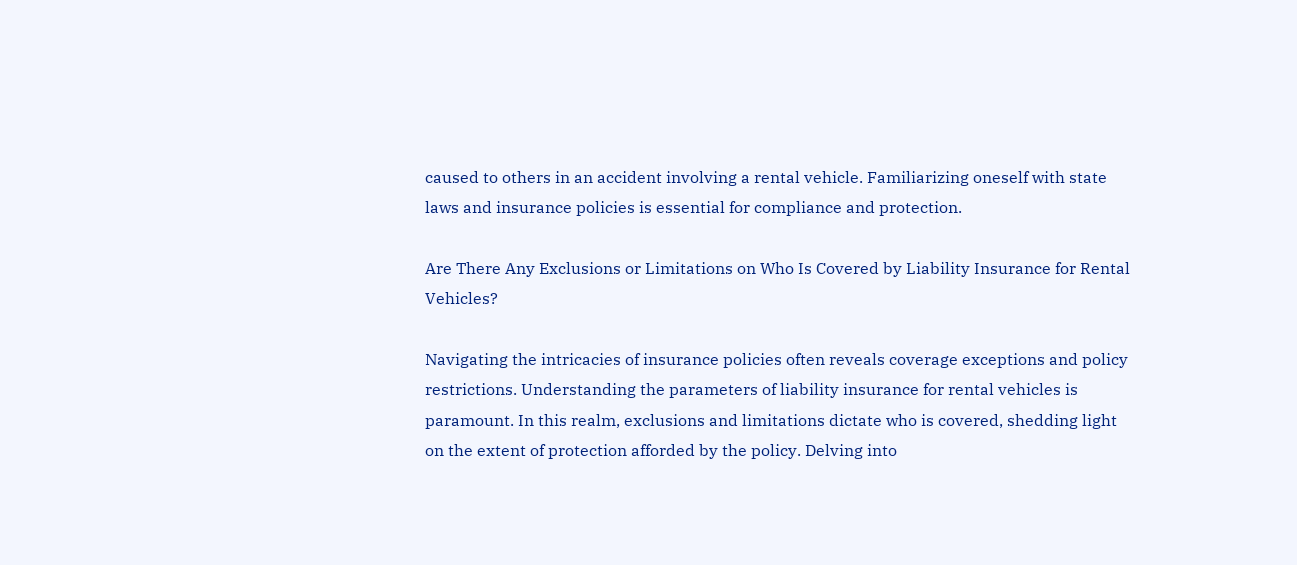caused to others in an accident involving a rental vehicle. Familiarizing oneself with state laws and insurance policies is essential for compliance and protection.

Are There Any Exclusions or Limitations on Who Is Covered by Liability Insurance for Rental Vehicles?

Navigating the intricacies of insurance policies often reveals coverage exceptions and policy restrictions. Understanding the parameters of liability insurance for rental vehicles is paramount. In this realm, exclusions and limitations dictate who is covered, shedding light on the extent of protection afforded by the policy. Delving into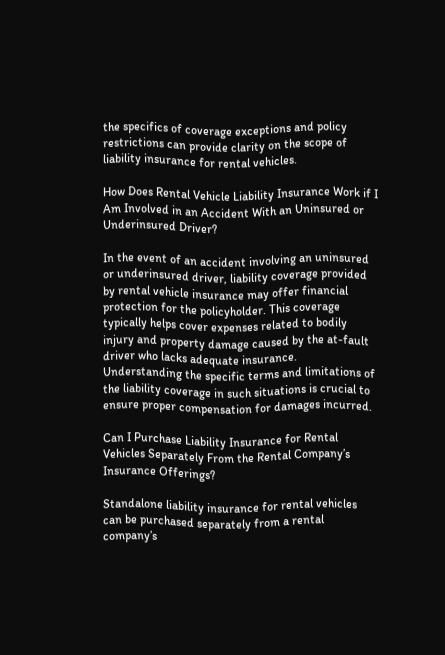the specifics of coverage exceptions and policy restrictions can provide clarity on the scope of liability insurance for rental vehicles.

How Does Rental Vehicle Liability Insurance Work if I Am Involved in an Accident With an Uninsured or Underinsured Driver?

In the event of an accident involving an uninsured or underinsured driver, liability coverage provided by rental vehicle insurance may offer financial protection for the policyholder. This coverage typically helps cover expenses related to bodily injury and property damage caused by the at-fault driver who lacks adequate insurance. Understanding the specific terms and limitations of the liability coverage in such situations is crucial to ensure proper compensation for damages incurred.

Can I Purchase Liability Insurance for Rental Vehicles Separately From the Rental Company’s Insurance Offerings?

Standalone liability insurance for rental vehicles can be purchased separately from a rental company’s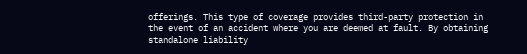offerings. This type of coverage provides third-party protection in the event of an accident where you are deemed at fault. By obtaining standalone liability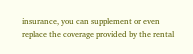insurance, you can supplement or even replace the coverage provided by the rental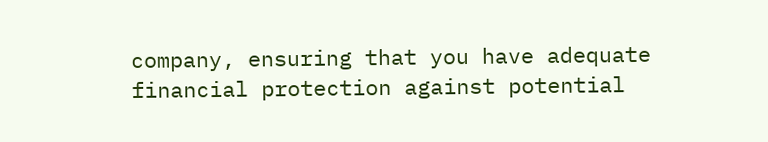company, ensuring that you have adequate financial protection against potential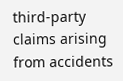third-party claims arising from accidents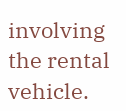involving the rental vehicle.